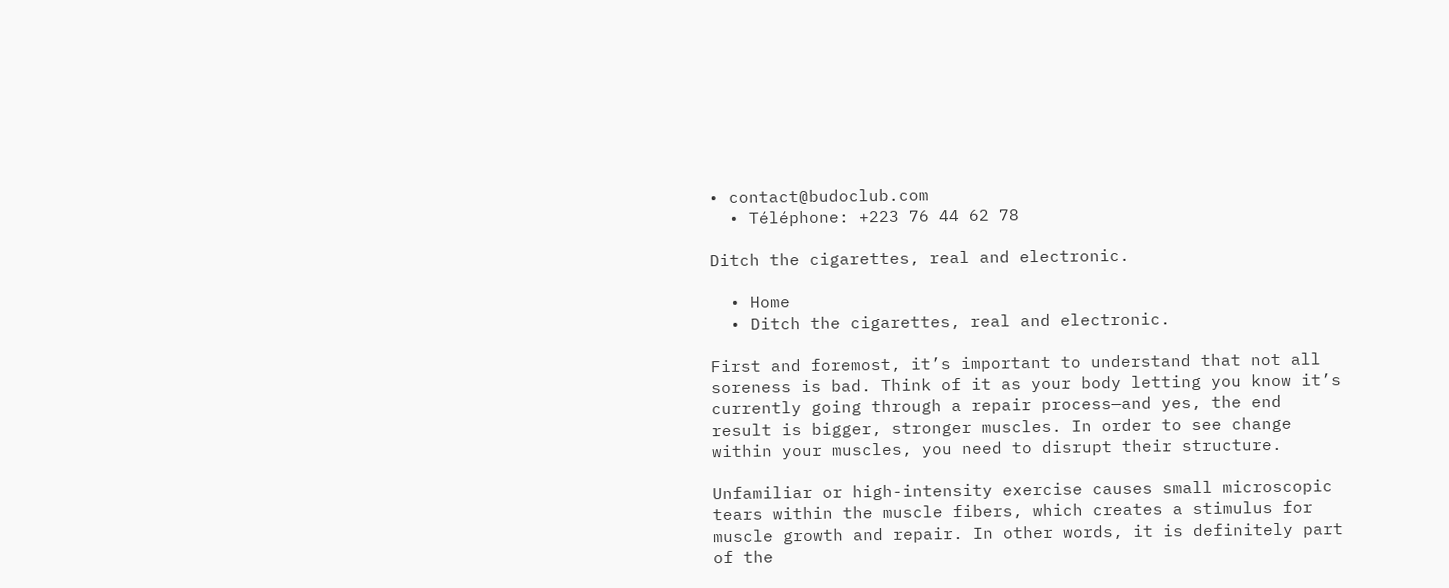• contact@budoclub.com
  • Téléphone: +223 76 44 62 78

Ditch the cigarettes, real and electronic.

  • Home
  • Ditch the cigarettes, real and electronic.

First and foremost, it’s important to understand that not all soreness is bad. Think of it as your body letting you know it’s currently going through a repair process—and yes, the end result is bigger, stronger muscles. In order to see change within your muscles, you need to disrupt their structure.

Unfamiliar or high-intensity exercise causes small microscopic tears within the muscle fibers, which creates a stimulus for muscle growth and repair. In other words, it is definitely part of the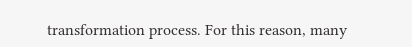transformation process. For this reason, many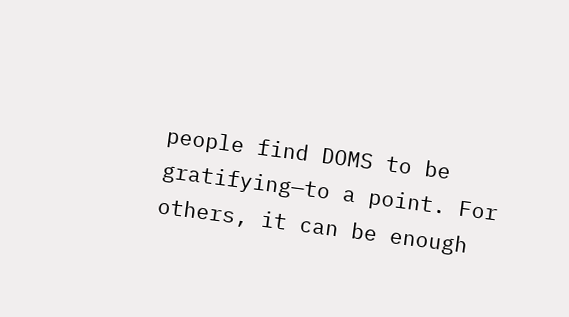people find DOMS to be gratifying—to a point. For others, it can be enough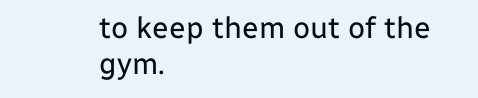to keep them out of the gym.